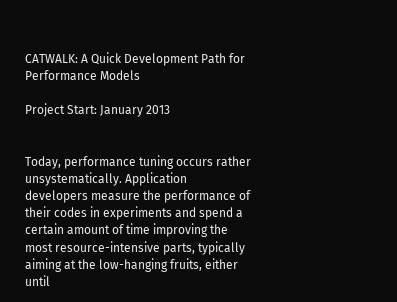CATWALK: A Quick Development Path for Performance Models

Project Start: January 2013


Today, performance tuning occurs rather unsystematically. Application developers measure the performance of their codes in experiments and spend a certain amount of time improving the most resource-intensive parts, typically aiming at the low-hanging fruits, either until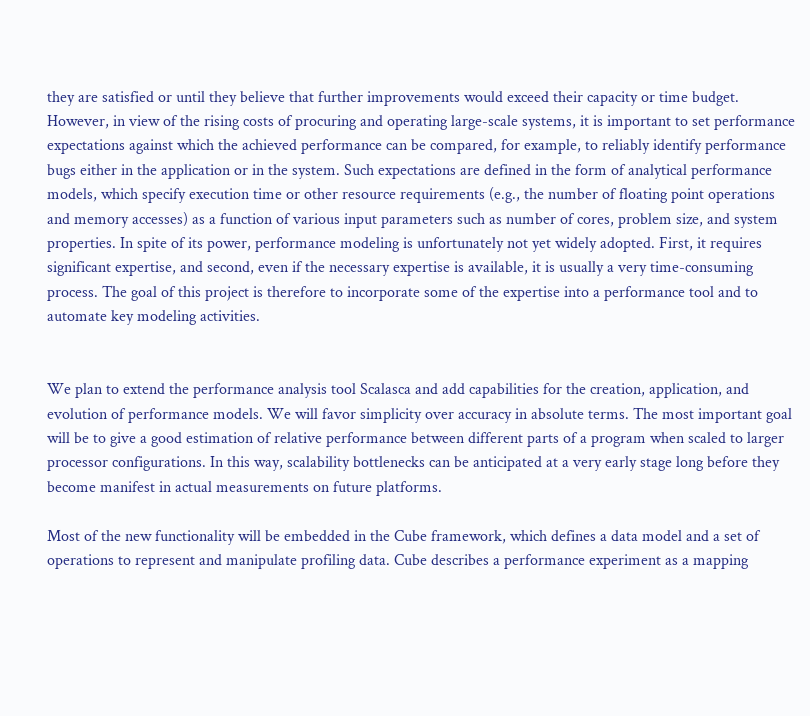they are satisfied or until they believe that further improvements would exceed their capacity or time budget. However, in view of the rising costs of procuring and operating large-scale systems, it is important to set performance expectations against which the achieved performance can be compared, for example, to reliably identify performance bugs either in the application or in the system. Such expectations are defined in the form of analytical performance models, which specify execution time or other resource requirements (e.g., the number of floating point operations and memory accesses) as a function of various input parameters such as number of cores, problem size, and system properties. In spite of its power, performance modeling is unfortunately not yet widely adopted. First, it requires significant expertise, and second, even if the necessary expertise is available, it is usually a very time-consuming process. The goal of this project is therefore to incorporate some of the expertise into a performance tool and to automate key modeling activities.


We plan to extend the performance analysis tool Scalasca and add capabilities for the creation, application, and evolution of performance models. We will favor simplicity over accuracy in absolute terms. The most important goal will be to give a good estimation of relative performance between different parts of a program when scaled to larger processor configurations. In this way, scalability bottlenecks can be anticipated at a very early stage long before they become manifest in actual measurements on future platforms.

Most of the new functionality will be embedded in the Cube framework, which defines a data model and a set of operations to represent and manipulate profiling data. Cube describes a performance experiment as a mapping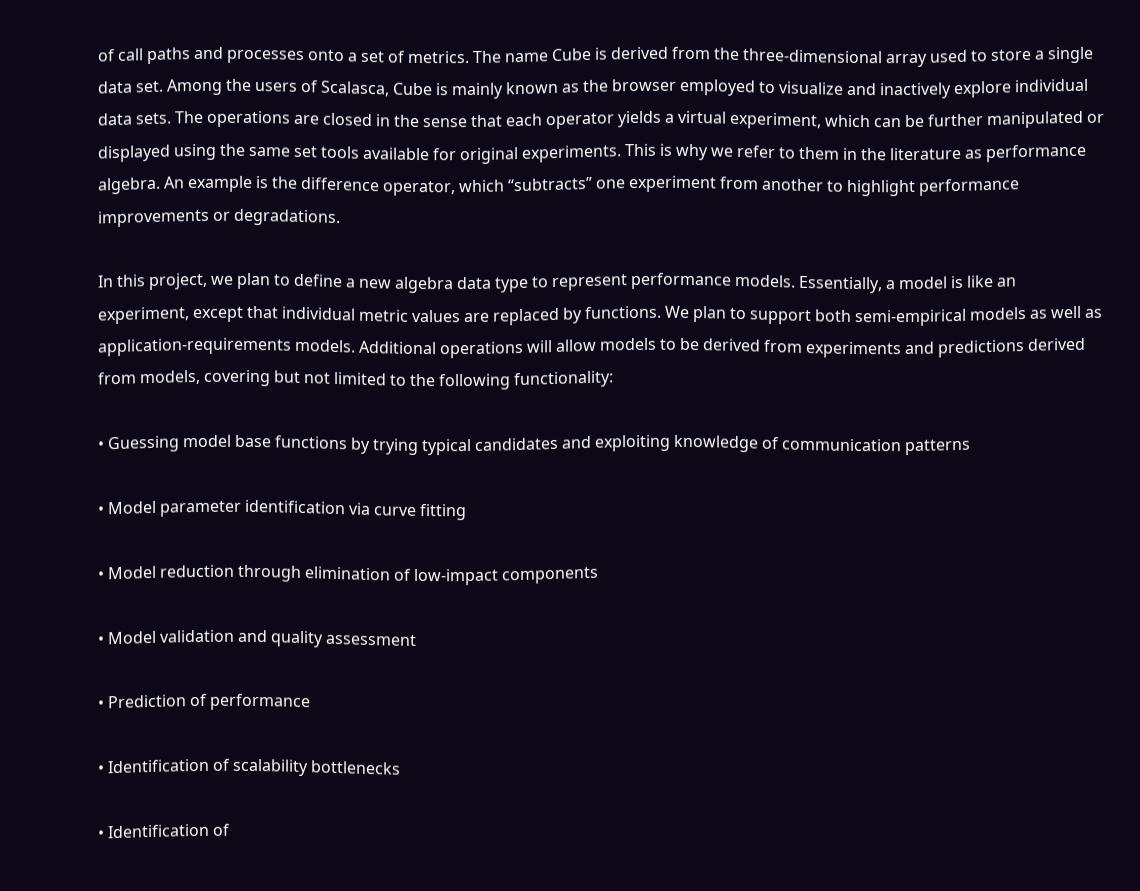of call paths and processes onto a set of metrics. The name Cube is derived from the three-dimensional array used to store a single data set. Among the users of Scalasca, Cube is mainly known as the browser employed to visualize and inactively explore individual data sets. The operations are closed in the sense that each operator yields a virtual experiment, which can be further manipulated or displayed using the same set tools available for original experiments. This is why we refer to them in the literature as performance algebra. An example is the difference operator, which “subtracts” one experiment from another to highlight performance improvements or degradations.

In this project, we plan to define a new algebra data type to represent performance models. Essentially, a model is like an experiment, except that individual metric values are replaced by functions. We plan to support both semi-empirical models as well as application-requirements models. Additional operations will allow models to be derived from experiments and predictions derived from models, covering but not limited to the following functionality:

• Guessing model base functions by trying typical candidates and exploiting knowledge of communication patterns

• Model parameter identification via curve fitting

• Model reduction through elimination of low-impact components

• Model validation and quality assessment

• Prediction of performance

• Identification of scalability bottlenecks

• Identification of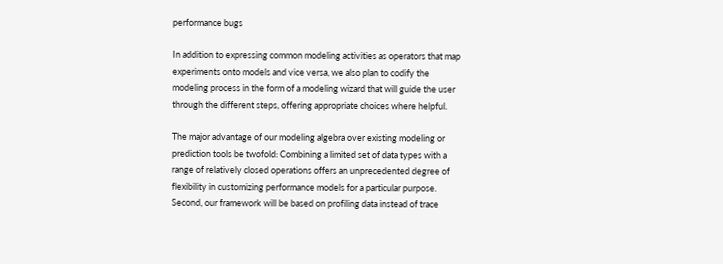performance bugs

In addition to expressing common modeling activities as operators that map experiments onto models and vice versa, we also plan to codify the modeling process in the form of a modeling wizard that will guide the user through the different steps, offering appropriate choices where helpful.

The major advantage of our modeling algebra over existing modeling or prediction tools be twofold: Combining a limited set of data types with a range of relatively closed operations offers an unprecedented degree of flexibility in customizing performance models for a particular purpose. Second, our framework will be based on profiling data instead of trace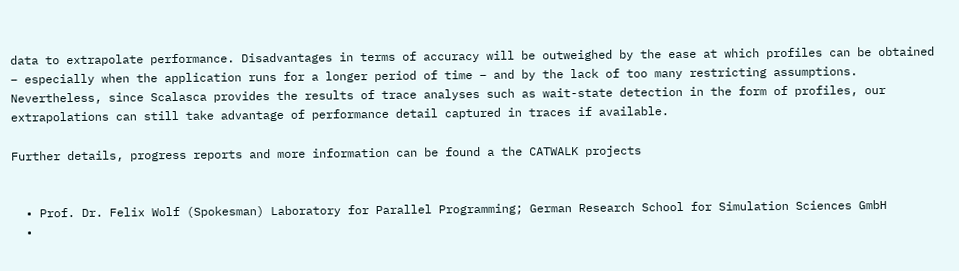data to extrapolate performance. Disadvantages in terms of accuracy will be outweighed by the ease at which profiles can be obtained – especially when the application runs for a longer period of time – and by the lack of too many restricting assumptions. Nevertheless, since Scalasca provides the results of trace analyses such as wait-state detection in the form of profiles, our extrapolations can still take advantage of performance detail captured in traces if available.

Further details, progress reports and more information can be found a the CATWALK projects


  • Prof. Dr. Felix Wolf (Spokesman) Laboratory for Parallel Programming; German Research School for Simulation Sciences GmbH
  •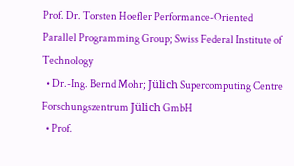Prof. Dr. Torsten Hoefler Performance-Oriented Parallel Programming Group; Swiss Federal Institute of Technology
  • Dr.-Ing. Bernd Mohr; Jülich Supercomputing Centre Forschungszentrum Jülich GmbH
  • Prof.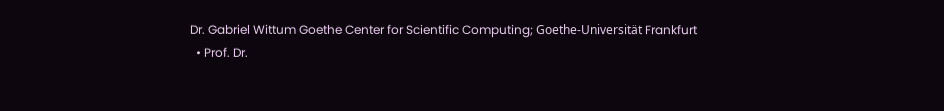Dr. Gabriel Wittum Goethe Center for Scientific Computing; Goethe-Universität Frankfurt
  • Prof. Dr.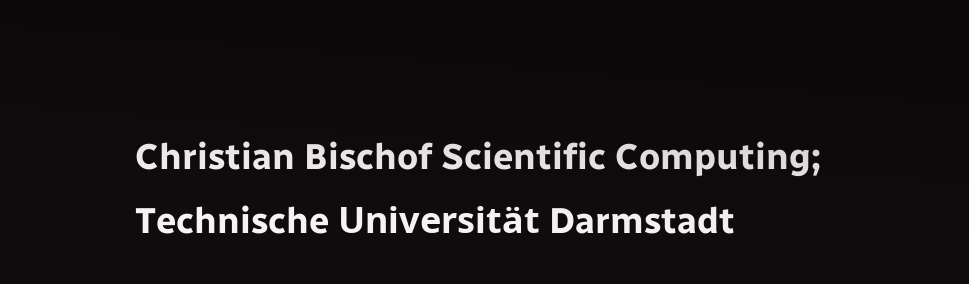Christian Bischof Scientific Computing; Technische Universität Darmstadt